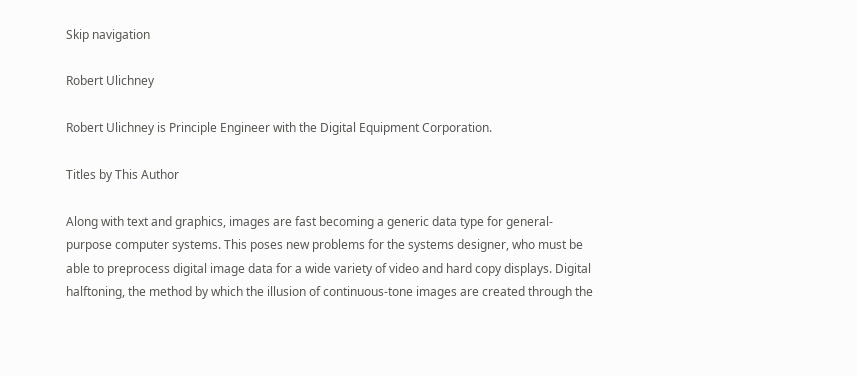Skip navigation

Robert Ulichney

Robert Ulichney is Principle Engineer with the Digital Equipment Corporation.

Titles by This Author

Along with text and graphics, images are fast becoming a generic data type for general-purpose computer systems. This poses new problems for the systems designer, who must be able to preprocess digital image data for a wide variety of video and hard copy displays. Digital halftoning, the method by which the illusion of continuous-tone images are created through the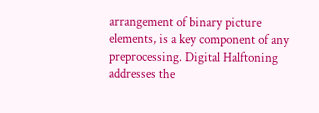arrangement of binary picture elements, is a key component of any preprocessing. Digital Halftoning addresses the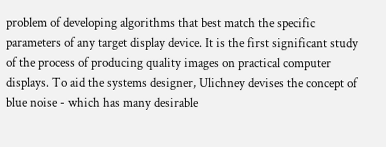problem of developing algorithms that best match the specific parameters of any target display device. It is the first significant study of the process of producing quality images on practical computer displays. To aid the systems designer, Ulichney devises the concept of blue noise - which has many desirable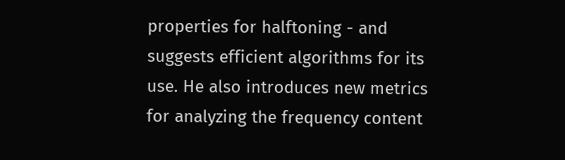properties for halftoning - and suggests efficient algorithms for its use. He also introduces new metrics for analyzing the frequency content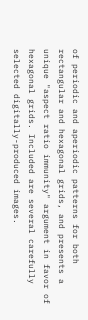of periodic and aperiodic patterns for both rectangular and hexagonal grids, and presents a unique "aspect ratio immunity" argument in favor of hexagonal grids. Included are several carefully selected digitally-produced images.